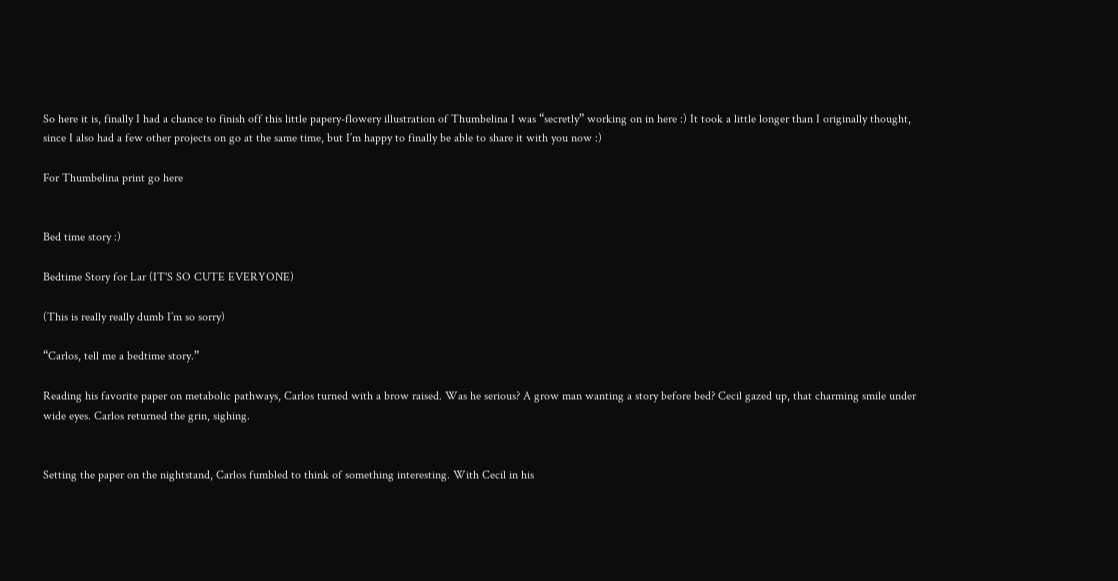So here it is, finally I had a chance to finish off this little papery-flowery illustration of Thumbelina I was “secretly” working on in here :) It took a little longer than I originally thought, since I also had a few other projects on go at the same time, but I’m happy to finally be able to share it with you now :)

For Thumbelina print go here


Bed time story :)

Bedtime Story for Lar (IT'S SO CUTE EVERYONE)

(This is really really dumb I’m so sorry)

“Carlos, tell me a bedtime story.”

Reading his favorite paper on metabolic pathways, Carlos turned with a brow raised. Was he serious? A grow man wanting a story before bed? Cecil gazed up, that charming smile under wide eyes. Carlos returned the grin, sighing.


Setting the paper on the nightstand, Carlos fumbled to think of something interesting. With Cecil in his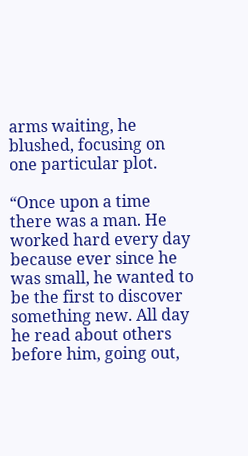arms waiting, he blushed, focusing on one particular plot.

“Once upon a time there was a man. He worked hard every day because ever since he was small, he wanted to be the first to discover something new. All day he read about others before him, going out,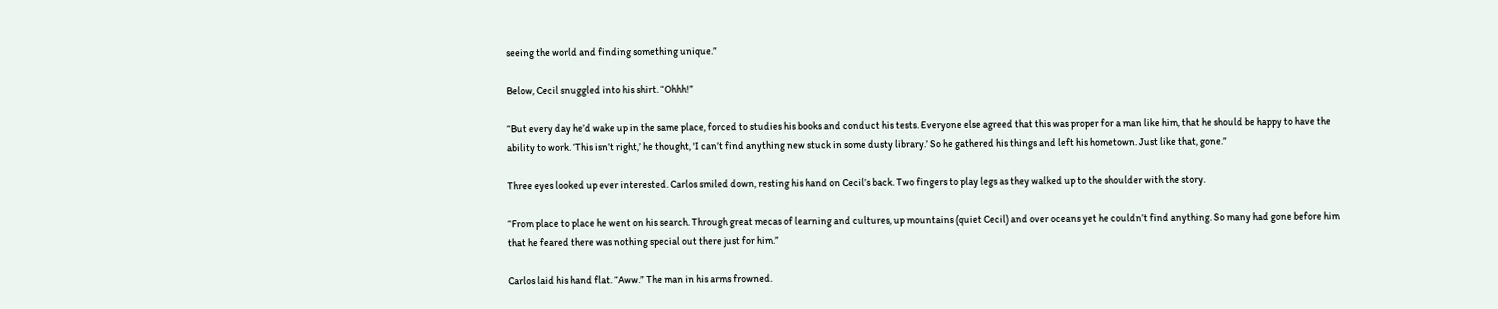seeing the world and finding something unique.”

Below, Cecil snuggled into his shirt. “Ohhh!”

“But every day he’d wake up in the same place, forced to studies his books and conduct his tests. Everyone else agreed that this was proper for a man like him, that he should be happy to have the ability to work. ‘This isn’t right,’ he thought, 'I can’t find anything new stuck in some dusty library.’ So he gathered his things and left his hometown. Just like that, gone.”

Three eyes looked up ever interested. Carlos smiled down, resting his hand on Cecil’s back. Two fingers to play legs as they walked up to the shoulder with the story.

“From place to place he went on his search. Through great mecas of learning and cultures, up mountains (quiet Cecil) and over oceans yet he couldn’t find anything. So many had gone before him that he feared there was nothing special out there just for him.”

Carlos laid his hand flat. “Aww.” The man in his arms frowned.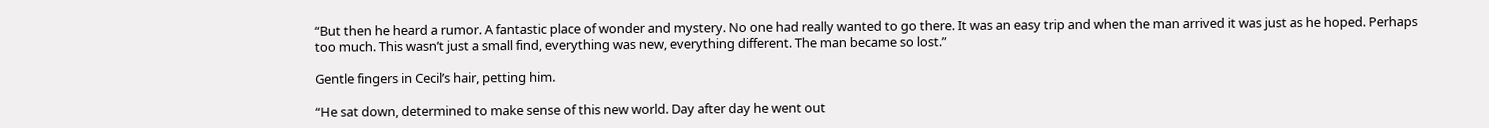“But then he heard a rumor. A fantastic place of wonder and mystery. No one had really wanted to go there. It was an easy trip and when the man arrived it was just as he hoped. Perhaps too much. This wasn’t just a small find, everything was new, everything different. The man became so lost.”

Gentle fingers in Cecil’s hair, petting him.

“He sat down, determined to make sense of this new world. Day after day he went out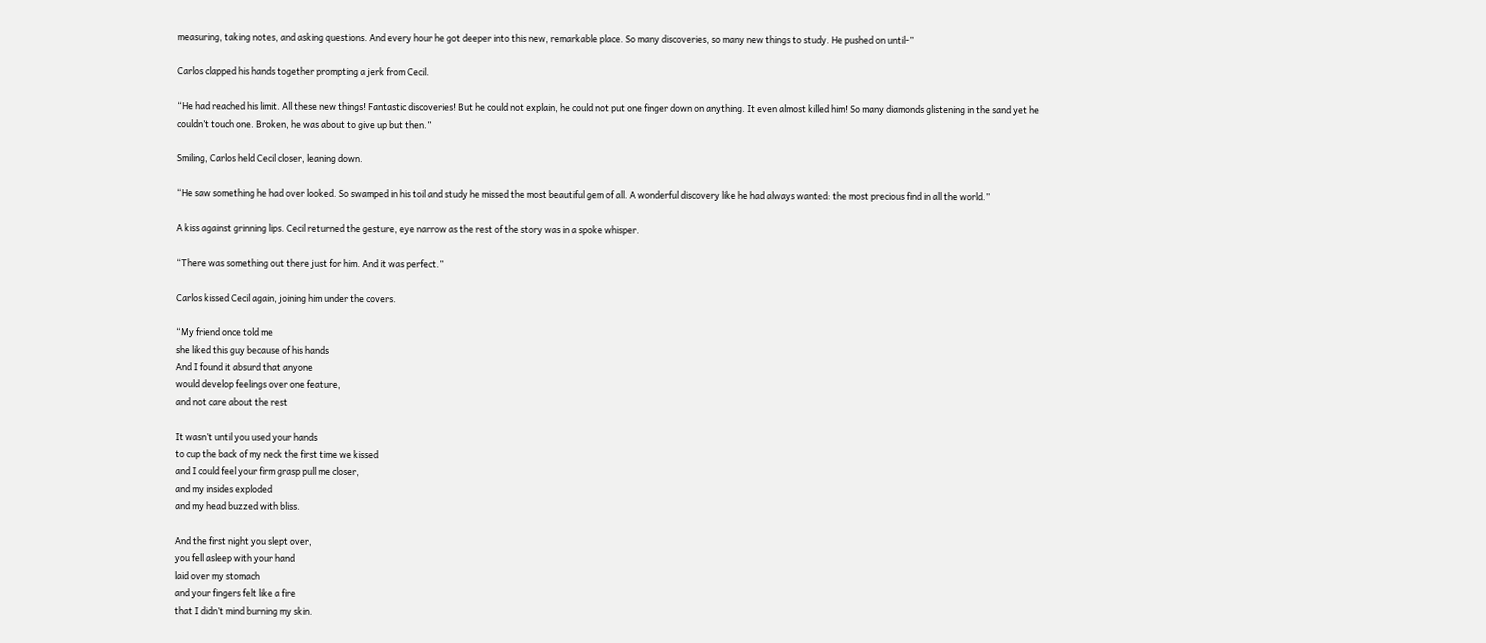measuring, taking notes, and asking questions. And every hour he got deeper into this new, remarkable place. So many discoveries, so many new things to study. He pushed on until-”

Carlos clapped his hands together prompting a jerk from Cecil.

“He had reached his limit. All these new things! Fantastic discoveries! But he could not explain, he could not put one finger down on anything. It even almost killed him! So many diamonds glistening in the sand yet he couldn’t touch one. Broken, he was about to give up but then.”

Smiling, Carlos held Cecil closer, leaning down.

“He saw something he had over looked. So swamped in his toil and study he missed the most beautiful gem of all. A wonderful discovery like he had always wanted: the most precious find in all the world.”

A kiss against grinning lips. Cecil returned the gesture, eye narrow as the rest of the story was in a spoke whisper.

“There was something out there just for him. And it was perfect.”

Carlos kissed Cecil again, joining him under the covers.

“My friend once told me
she liked this guy because of his hands
And I found it absurd that anyone
would develop feelings over one feature,
and not care about the rest

It wasn’t until you used your hands
to cup the back of my neck the first time we kissed
and I could feel your firm grasp pull me closer,
and my insides exploded
and my head buzzed with bliss.

And the first night you slept over,
you fell asleep with your hand
laid over my stomach
and your fingers felt like a fire
that I didn’t mind burning my skin.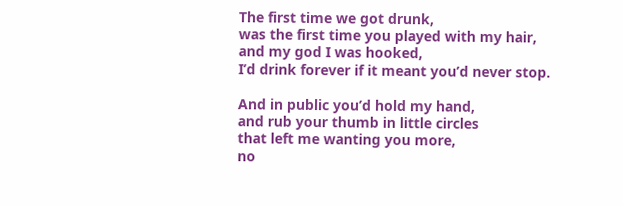The first time we got drunk,
was the first time you played with my hair,
and my god I was hooked,
I’d drink forever if it meant you’d never stop.

And in public you’d hold my hand,
and rub your thumb in little circles
that left me wanting you more,
no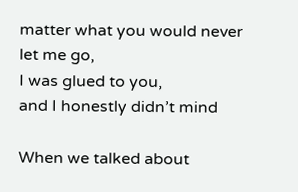matter what you would never let me go,
I was glued to you,
and I honestly didn’t mind

When we talked about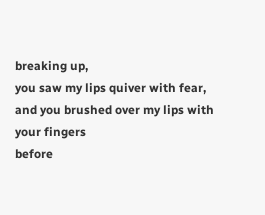breaking up,
you saw my lips quiver with fear,
and you brushed over my lips with your fingers
before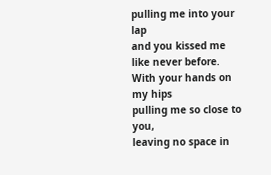pulling me into your lap
and you kissed me like never before.
With your hands on my hips
pulling me so close to you,
leaving no space in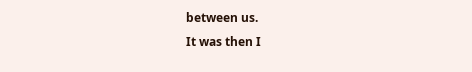between us.
It was then I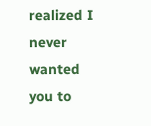realized I never wanted you to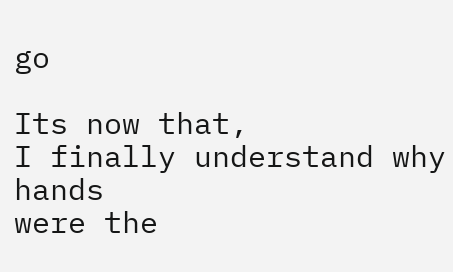go

Its now that,
I finally understand why hands
were the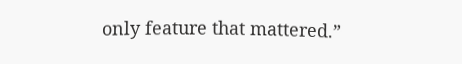only feature that mattered.”